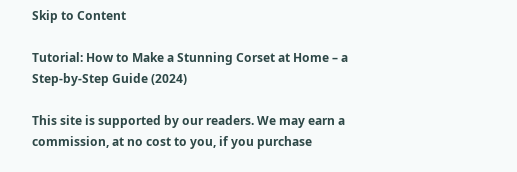Skip to Content

Tutorial: How to Make a Stunning Corset at Home – a Step-by-Step Guide (2024)

This site is supported by our readers. We may earn a commission, at no cost to you, if you purchase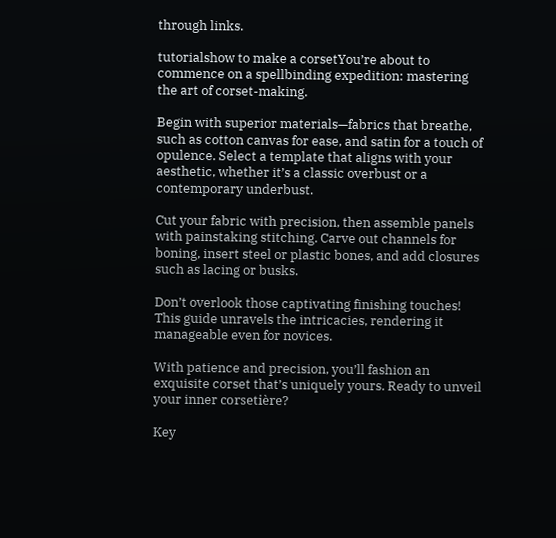through links.

tutorialshow to make a corsetYou’re about to commence on a spellbinding expedition: mastering the art of corset-making.

Begin with superior materials—fabrics that breathe, such as cotton canvas for ease, and satin for a touch of opulence. Select a template that aligns with your aesthetic, whether it’s a classic overbust or a contemporary underbust.

Cut your fabric with precision, then assemble panels with painstaking stitching. Carve out channels for boning, insert steel or plastic bones, and add closures such as lacing or busks.

Don’t overlook those captivating finishing touches! This guide unravels the intricacies, rendering it manageable even for novices.

With patience and precision, you’ll fashion an exquisite corset that’s uniquely yours. Ready to unveil your inner corsetière?

Key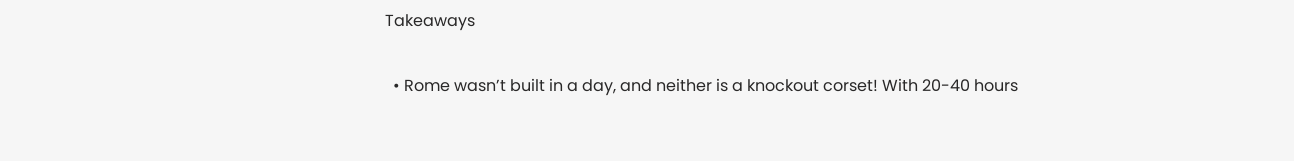Takeaways

  • Rome wasn’t built in a day, and neither is a knockout corset! With 20-40 hours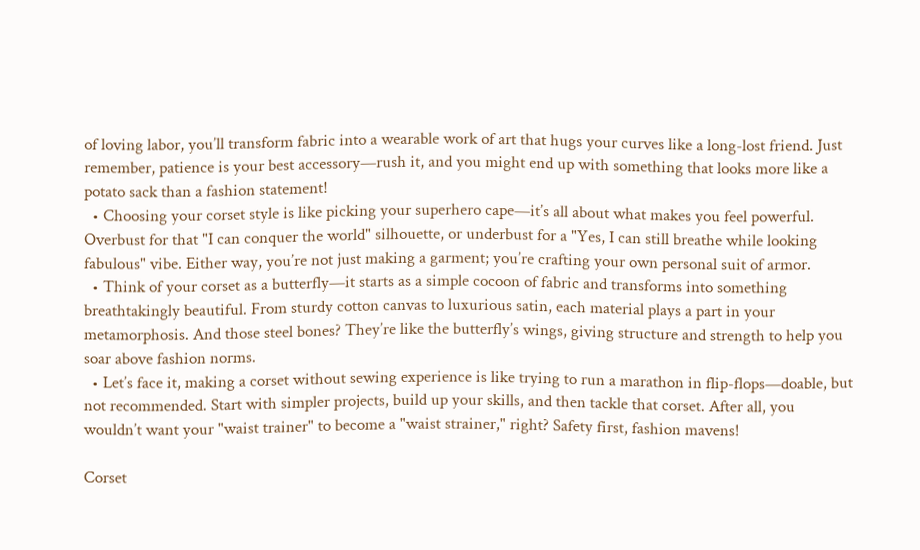of loving labor, you’ll transform fabric into a wearable work of art that hugs your curves like a long-lost friend. Just remember, patience is your best accessory—rush it, and you might end up with something that looks more like a potato sack than a fashion statement!
  • Choosing your corset style is like picking your superhero cape—it’s all about what makes you feel powerful. Overbust for that "I can conquer the world" silhouette, or underbust for a "Yes, I can still breathe while looking fabulous" vibe. Either way, you’re not just making a garment; you’re crafting your own personal suit of armor.
  • Think of your corset as a butterfly—it starts as a simple cocoon of fabric and transforms into something breathtakingly beautiful. From sturdy cotton canvas to luxurious satin, each material plays a part in your metamorphosis. And those steel bones? They’re like the butterfly’s wings, giving structure and strength to help you soar above fashion norms.
  • Let’s face it, making a corset without sewing experience is like trying to run a marathon in flip-flops—doable, but not recommended. Start with simpler projects, build up your skills, and then tackle that corset. After all, you wouldn’t want your "waist trainer" to become a "waist strainer," right? Safety first, fashion mavens!

Corset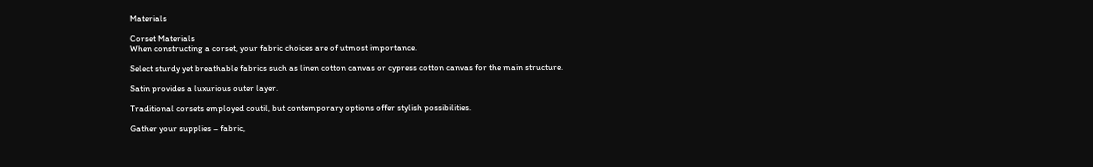Materials

Corset Materials
When constructing a corset, your fabric choices are of utmost importance.

Select sturdy yet breathable fabrics such as linen cotton canvas or cypress cotton canvas for the main structure.

Satin provides a luxurious outer layer.

Traditional corsets employed coutil, but contemporary options offer stylish possibilities.

Gather your supplies – fabric,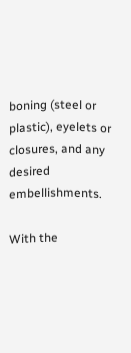boning (steel or plastic), eyelets or closures, and any desired embellishments.

With the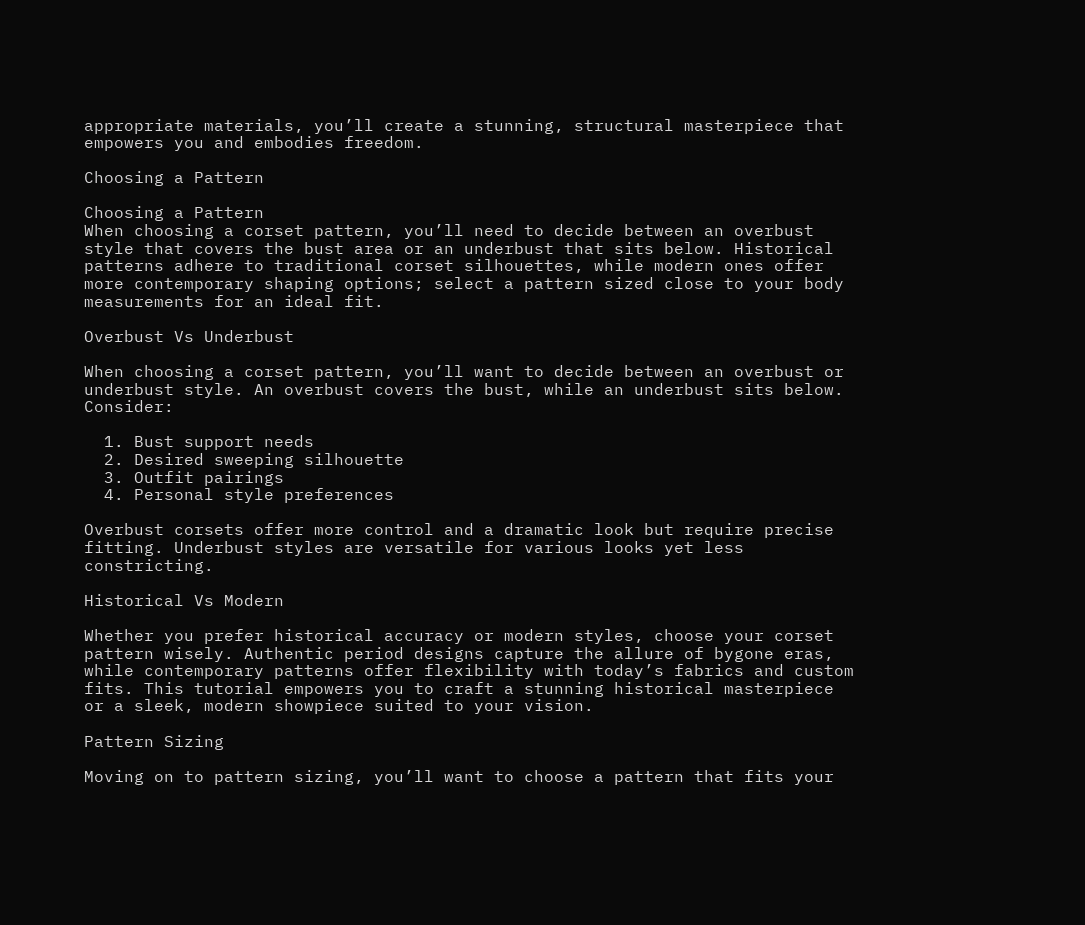appropriate materials, you’ll create a stunning, structural masterpiece that empowers you and embodies freedom.

Choosing a Pattern

Choosing a Pattern
When choosing a corset pattern, you’ll need to decide between an overbust style that covers the bust area or an underbust that sits below. Historical patterns adhere to traditional corset silhouettes, while modern ones offer more contemporary shaping options; select a pattern sized close to your body measurements for an ideal fit.

Overbust Vs Underbust

When choosing a corset pattern, you’ll want to decide between an overbust or underbust style. An overbust covers the bust, while an underbust sits below. Consider:

  1. Bust support needs
  2. Desired sweeping silhouette
  3. Outfit pairings
  4. Personal style preferences

Overbust corsets offer more control and a dramatic look but require precise fitting. Underbust styles are versatile for various looks yet less constricting.

Historical Vs Modern

Whether you prefer historical accuracy or modern styles, choose your corset pattern wisely. Authentic period designs capture the allure of bygone eras, while contemporary patterns offer flexibility with today’s fabrics and custom fits. This tutorial empowers you to craft a stunning historical masterpiece or a sleek, modern showpiece suited to your vision.

Pattern Sizing

Moving on to pattern sizing, you’ll want to choose a pattern that fits your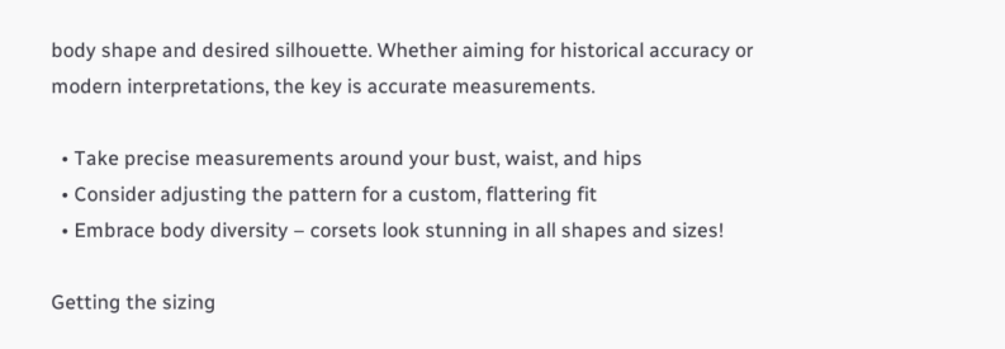body shape and desired silhouette. Whether aiming for historical accuracy or modern interpretations, the key is accurate measurements.

  • Take precise measurements around your bust, waist, and hips
  • Consider adjusting the pattern for a custom, flattering fit
  • Embrace body diversity – corsets look stunning in all shapes and sizes!

Getting the sizing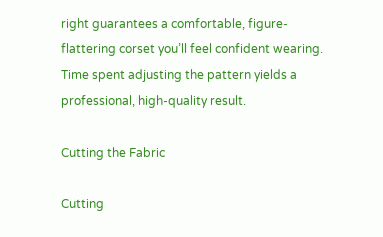right guarantees a comfortable, figure-flattering corset you’ll feel confident wearing. Time spent adjusting the pattern yields a professional, high-quality result.

Cutting the Fabric

Cutting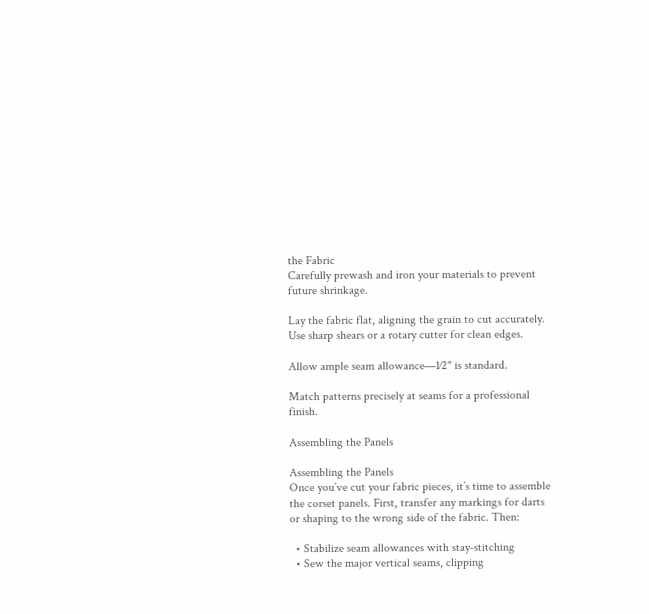the Fabric
Carefully prewash and iron your materials to prevent future shrinkage.

Lay the fabric flat, aligning the grain to cut accurately. Use sharp shears or a rotary cutter for clean edges.

Allow ample seam allowance—1⁄2" is standard.

Match patterns precisely at seams for a professional finish.

Assembling the Panels

Assembling the Panels
Once you’ve cut your fabric pieces, it’s time to assemble the corset panels. First, transfer any markings for darts or shaping to the wrong side of the fabric. Then:

  • Stabilize seam allowances with stay-stitching
  • Sew the major vertical seams, clipping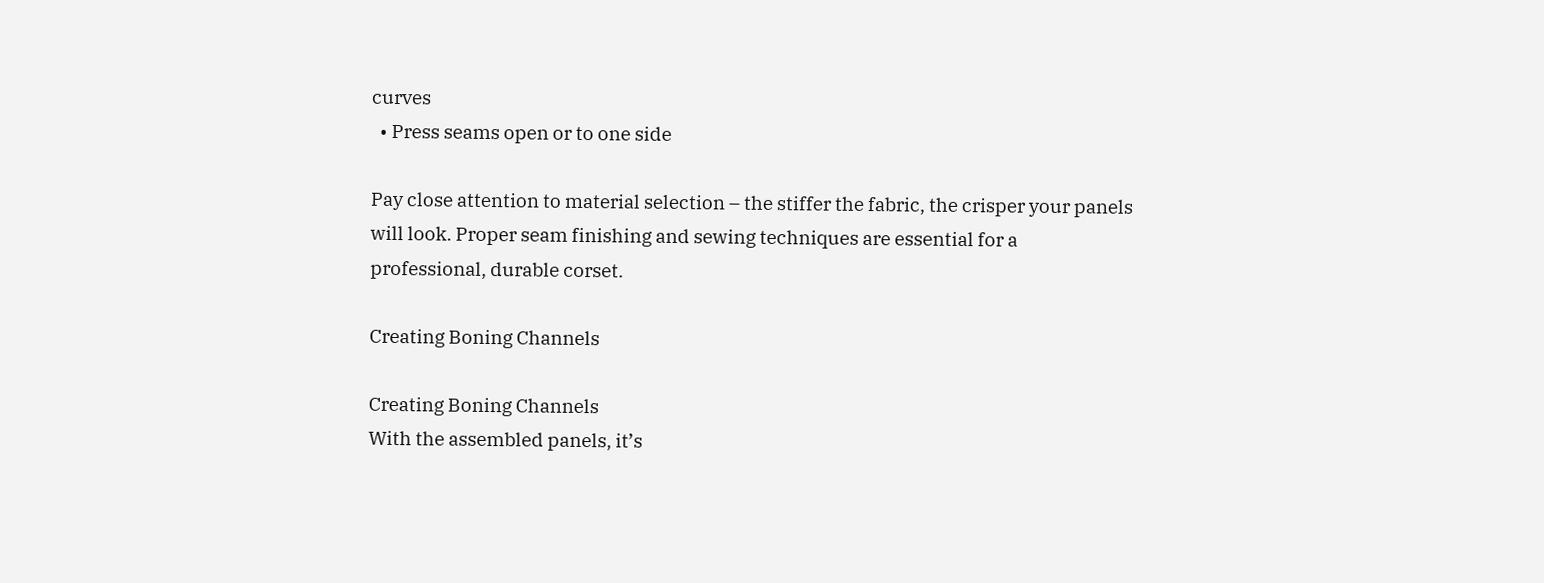curves
  • Press seams open or to one side

Pay close attention to material selection – the stiffer the fabric, the crisper your panels will look. Proper seam finishing and sewing techniques are essential for a professional, durable corset.

Creating Boning Channels

Creating Boning Channels
With the assembled panels, it’s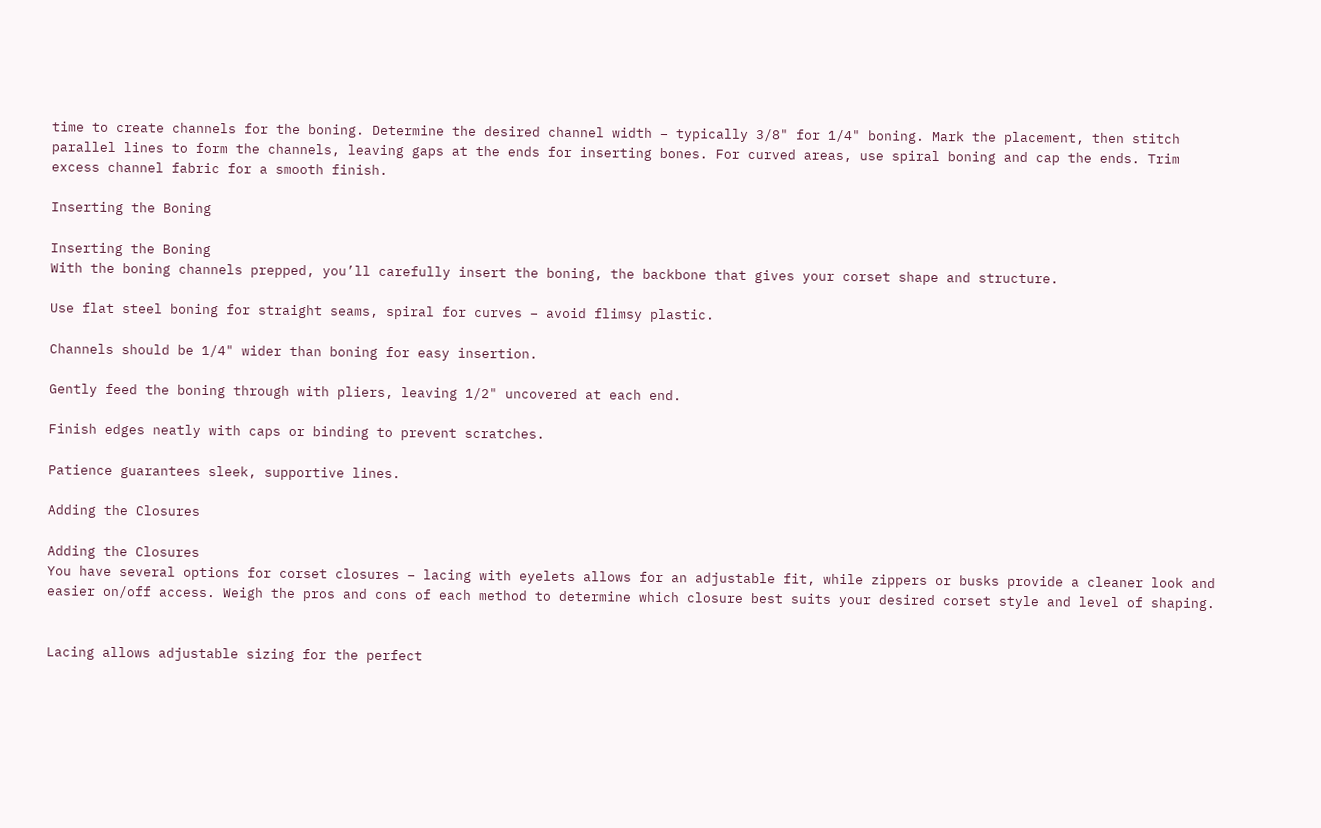time to create channels for the boning. Determine the desired channel width – typically 3/8" for 1/4" boning. Mark the placement, then stitch parallel lines to form the channels, leaving gaps at the ends for inserting bones. For curved areas, use spiral boning and cap the ends. Trim excess channel fabric for a smooth finish.

Inserting the Boning

Inserting the Boning
With the boning channels prepped, you’ll carefully insert the boning, the backbone that gives your corset shape and structure.

Use flat steel boning for straight seams, spiral for curves – avoid flimsy plastic.

Channels should be 1/4" wider than boning for easy insertion.

Gently feed the boning through with pliers, leaving 1/2" uncovered at each end.

Finish edges neatly with caps or binding to prevent scratches.

Patience guarantees sleek, supportive lines.

Adding the Closures

Adding the Closures
You have several options for corset closures – lacing with eyelets allows for an adjustable fit, while zippers or busks provide a cleaner look and easier on/off access. Weigh the pros and cons of each method to determine which closure best suits your desired corset style and level of shaping.


Lacing allows adjustable sizing for the perfect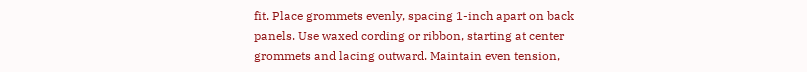fit. Place grommets evenly, spacing 1-inch apart on back panels. Use waxed cording or ribbon, starting at center grommets and lacing outward. Maintain even tension,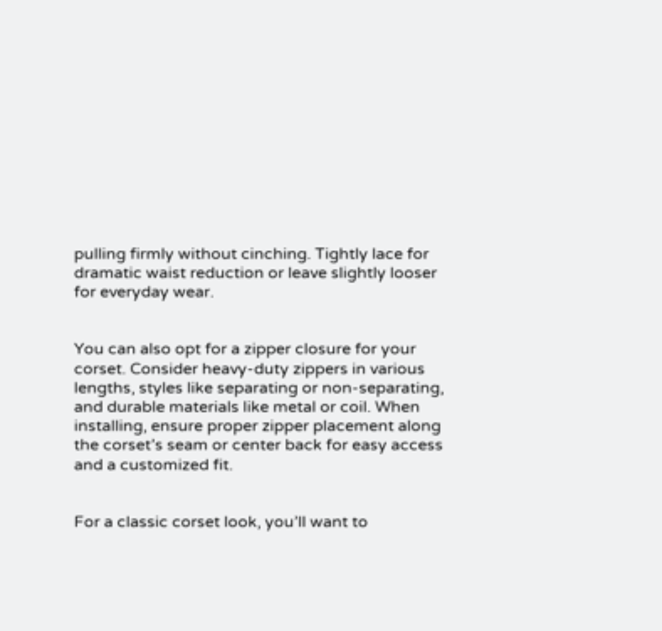pulling firmly without cinching. Tightly lace for dramatic waist reduction or leave slightly looser for everyday wear.


You can also opt for a zipper closure for your corset. Consider heavy-duty zippers in various lengths, styles like separating or non-separating, and durable materials like metal or coil. When installing, ensure proper zipper placement along the corset’s seam or center back for easy access and a customized fit.


For a classic corset look, you’ll want to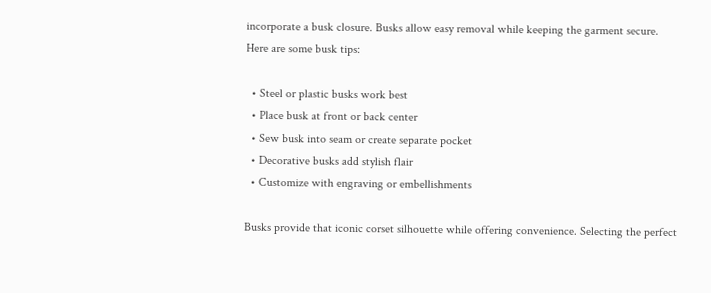incorporate a busk closure. Busks allow easy removal while keeping the garment secure. Here are some busk tips:

  • Steel or plastic busks work best
  • Place busk at front or back center
  • Sew busk into seam or create separate pocket
  • Decorative busks add stylish flair
  • Customize with engraving or embellishments

Busks provide that iconic corset silhouette while offering convenience. Selecting the perfect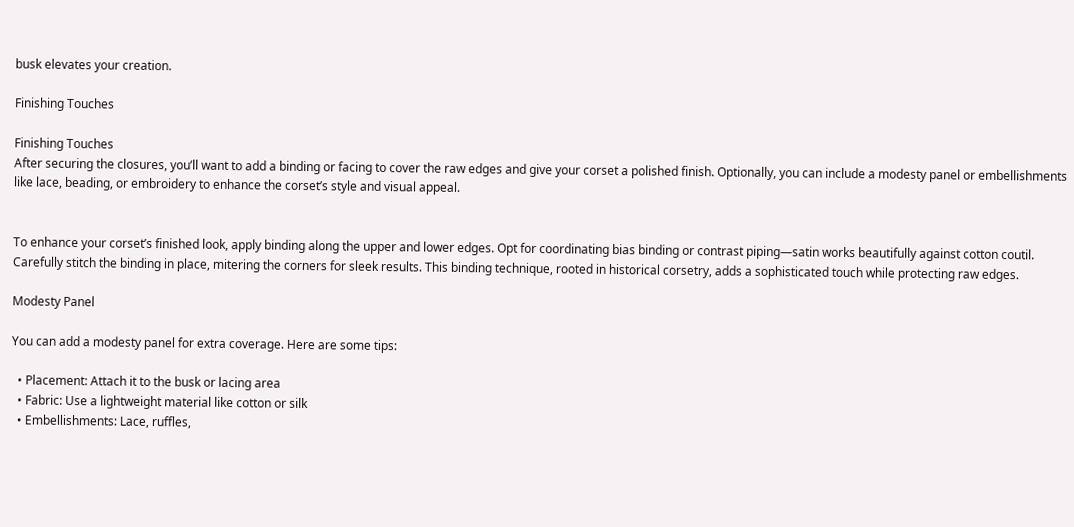busk elevates your creation.

Finishing Touches

Finishing Touches
After securing the closures, you’ll want to add a binding or facing to cover the raw edges and give your corset a polished finish. Optionally, you can include a modesty panel or embellishments like lace, beading, or embroidery to enhance the corset’s style and visual appeal.


To enhance your corset’s finished look, apply binding along the upper and lower edges. Opt for coordinating bias binding or contrast piping—satin works beautifully against cotton coutil. Carefully stitch the binding in place, mitering the corners for sleek results. This binding technique, rooted in historical corsetry, adds a sophisticated touch while protecting raw edges.

Modesty Panel

You can add a modesty panel for extra coverage. Here are some tips:

  • Placement: Attach it to the busk or lacing area
  • Fabric: Use a lightweight material like cotton or silk
  • Embellishments: Lace, ruffles,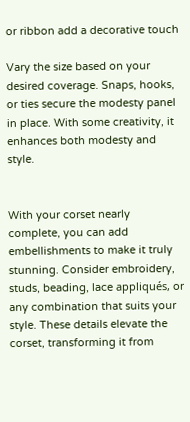or ribbon add a decorative touch

Vary the size based on your desired coverage. Snaps, hooks, or ties secure the modesty panel in place. With some creativity, it enhances both modesty and style.


With your corset nearly complete, you can add embellishments to make it truly stunning. Consider embroidery, studs, beading, lace appliqués, or any combination that suits your style. These details elevate the corset, transforming it from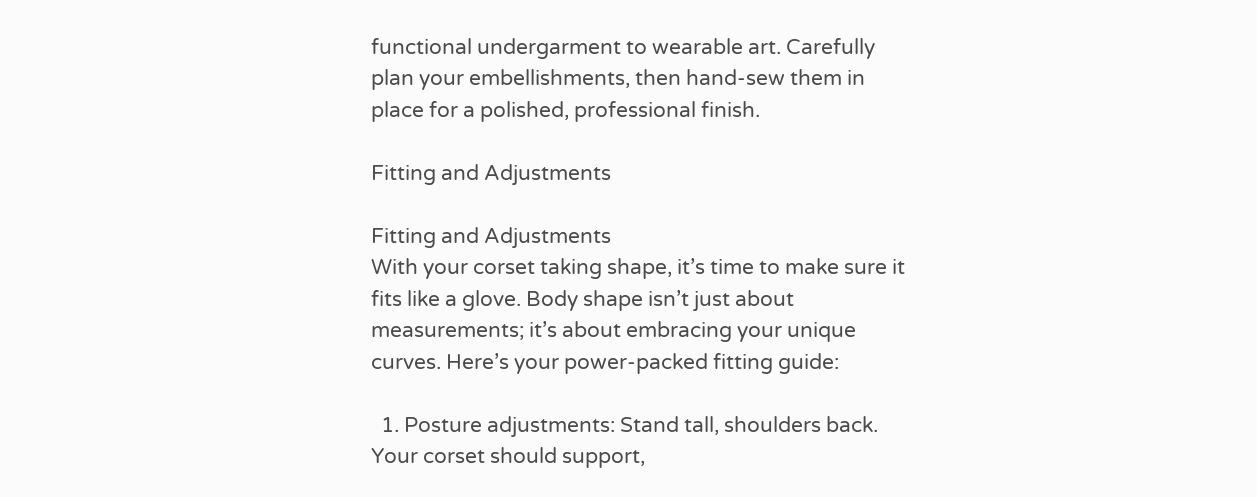functional undergarment to wearable art. Carefully plan your embellishments, then hand-sew them in place for a polished, professional finish.

Fitting and Adjustments

Fitting and Adjustments
With your corset taking shape, it’s time to make sure it fits like a glove. Body shape isn’t just about measurements; it’s about embracing your unique curves. Here’s your power-packed fitting guide:

  1. Posture adjustments: Stand tall, shoulders back. Your corset should support,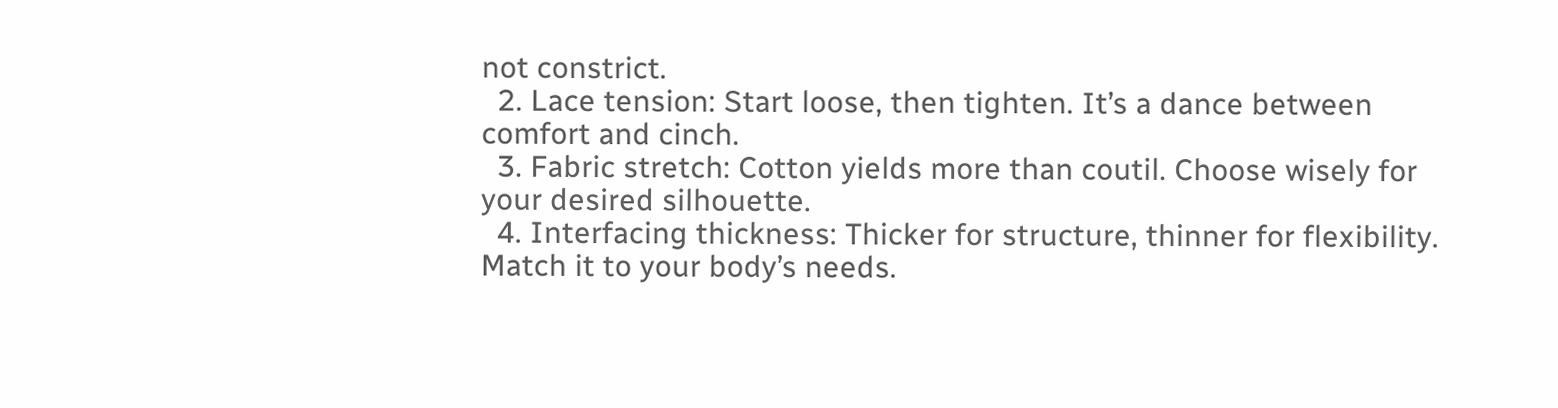not constrict.
  2. Lace tension: Start loose, then tighten. It’s a dance between comfort and cinch.
  3. Fabric stretch: Cotton yields more than coutil. Choose wisely for your desired silhouette.
  4. Interfacing thickness: Thicker for structure, thinner for flexibility. Match it to your body’s needs.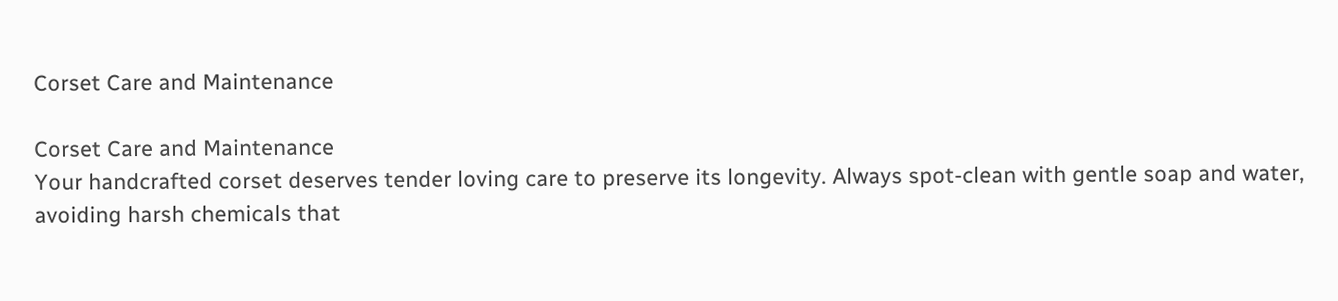Corset Care and Maintenance

Corset Care and Maintenance
Your handcrafted corset deserves tender loving care to preserve its longevity. Always spot-clean with gentle soap and water, avoiding harsh chemicals that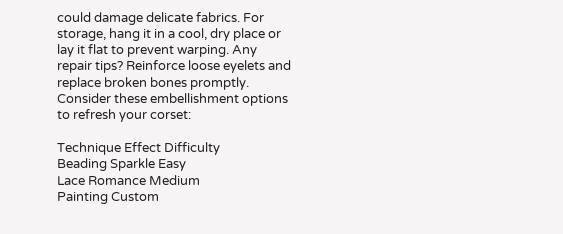could damage delicate fabrics. For storage, hang it in a cool, dry place or lay it flat to prevent warping. Any repair tips? Reinforce loose eyelets and replace broken bones promptly. Consider these embellishment options to refresh your corset:

Technique Effect Difficulty
Beading Sparkle Easy
Lace Romance Medium
Painting Custom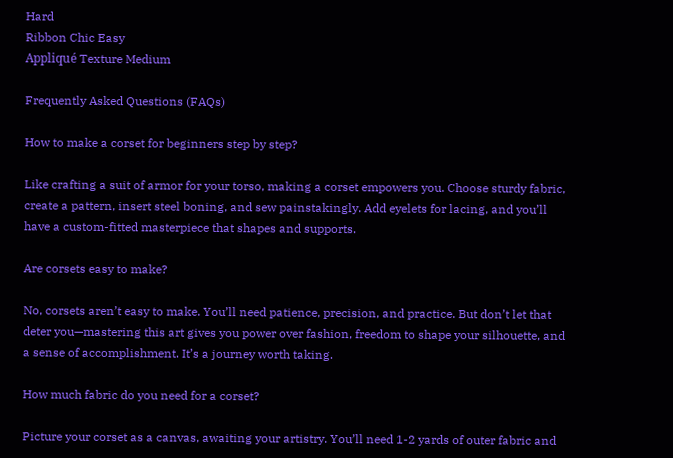Hard
Ribbon Chic Easy
Appliqué Texture Medium

Frequently Asked Questions (FAQs)

How to make a corset for beginners step by step?

Like crafting a suit of armor for your torso, making a corset empowers you. Choose sturdy fabric, create a pattern, insert steel boning, and sew painstakingly. Add eyelets for lacing, and you’ll have a custom-fitted masterpiece that shapes and supports.

Are corsets easy to make?

No, corsets aren’t easy to make. You’ll need patience, precision, and practice. But don’t let that deter you—mastering this art gives you power over fashion, freedom to shape your silhouette, and a sense of accomplishment. It’s a journey worth taking.

How much fabric do you need for a corset?

Picture your corset as a canvas, awaiting your artistry. You’ll need 1-2 yards of outer fabric and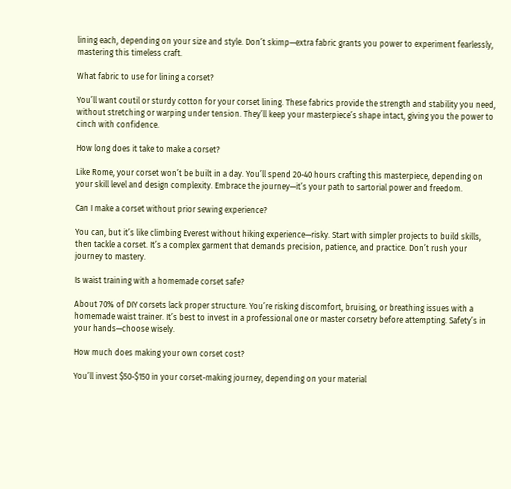lining each, depending on your size and style. Don’t skimp—extra fabric grants you power to experiment fearlessly, mastering this timeless craft.

What fabric to use for lining a corset?

You’ll want coutil or sturdy cotton for your corset lining. These fabrics provide the strength and stability you need, without stretching or warping under tension. They’ll keep your masterpiece’s shape intact, giving you the power to cinch with confidence.

How long does it take to make a corset?

Like Rome, your corset won’t be built in a day. You’ll spend 20-40 hours crafting this masterpiece, depending on your skill level and design complexity. Embrace the journey—it’s your path to sartorial power and freedom.

Can I make a corset without prior sewing experience?

You can, but it’s like climbing Everest without hiking experience—risky. Start with simpler projects to build skills, then tackle a corset. It’s a complex garment that demands precision, patience, and practice. Don’t rush your journey to mastery.

Is waist training with a homemade corset safe?

About 70% of DIY corsets lack proper structure. You’re risking discomfort, bruising, or breathing issues with a homemade waist trainer. It’s best to invest in a professional one or master corsetry before attempting. Safety’s in your hands—choose wisely.

How much does making your own corset cost?

You’ll invest $50-$150 in your corset-making journey, depending on your material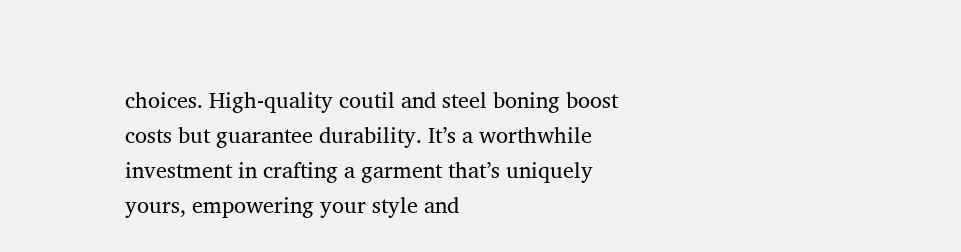choices. High-quality coutil and steel boning boost costs but guarantee durability. It’s a worthwhile investment in crafting a garment that’s uniquely yours, empowering your style and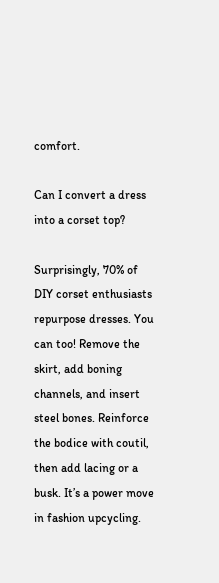comfort.

Can I convert a dress into a corset top?

Surprisingly, 70% of DIY corset enthusiasts repurpose dresses. You can too! Remove the skirt, add boning channels, and insert steel bones. Reinforce the bodice with coutil, then add lacing or a busk. It’s a power move in fashion upcycling.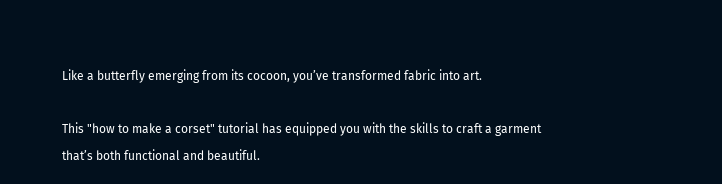Like a butterfly emerging from its cocoon, you’ve transformed fabric into art.

This "how to make a corset" tutorial has equipped you with the skills to craft a garment that’s both functional and beautiful.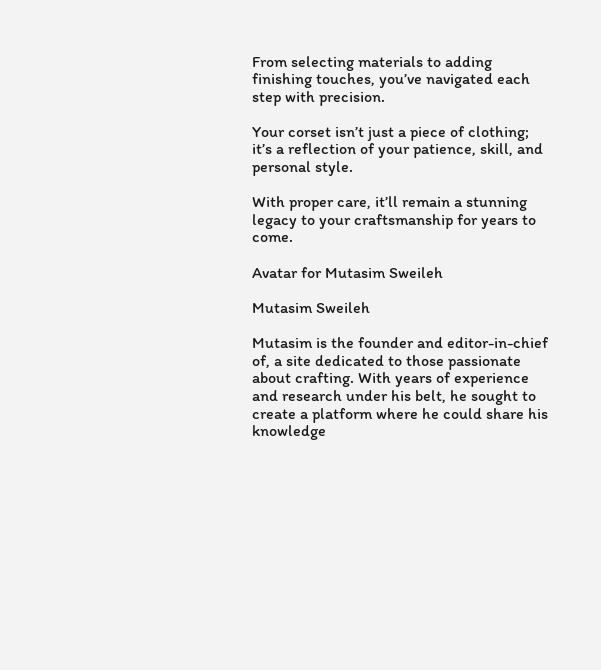From selecting materials to adding finishing touches, you’ve navigated each step with precision.

Your corset isn’t just a piece of clothing; it’s a reflection of your patience, skill, and personal style.

With proper care, it’ll remain a stunning legacy to your craftsmanship for years to come.

Avatar for Mutasim Sweileh

Mutasim Sweileh

Mutasim is the founder and editor-in-chief of, a site dedicated to those passionate about crafting. With years of experience and research under his belt, he sought to create a platform where he could share his knowledge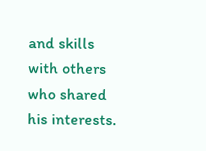and skills with others who shared his interests.